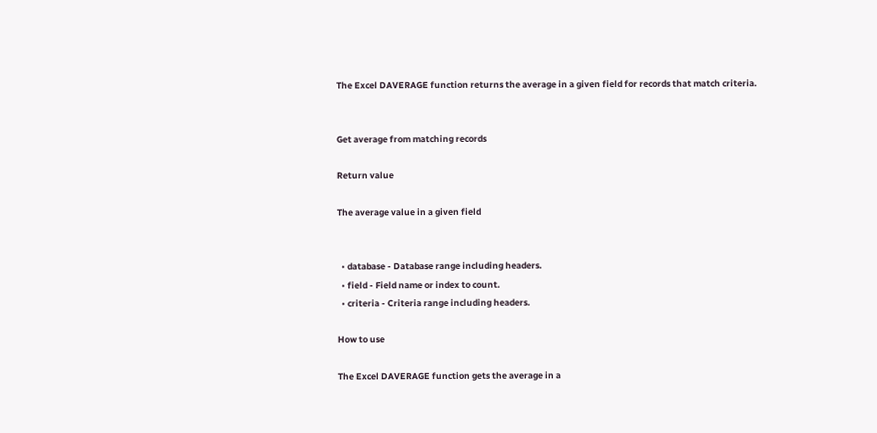The Excel DAVERAGE function returns the average in a given field for records that match criteria.


Get average from matching records

Return value

The average value in a given field


  • database - Database range including headers.
  • field - Field name or index to count.
  • criteria - Criteria range including headers.

How to use

The Excel DAVERAGE function gets the average in a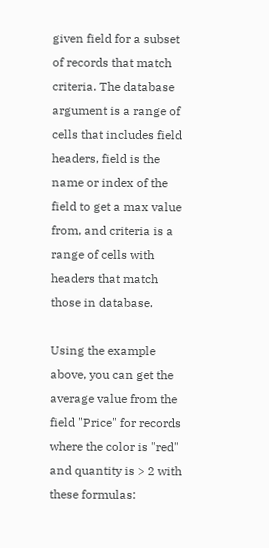given field for a subset of records that match criteria. The database argument is a range of cells that includes field headers, field is the name or index of the field to get a max value from, and criteria is a range of cells with headers that match those in database.

Using the example above, you can get the average value from the field "Price" for records where the color is "red" and quantity is > 2 with these formulas: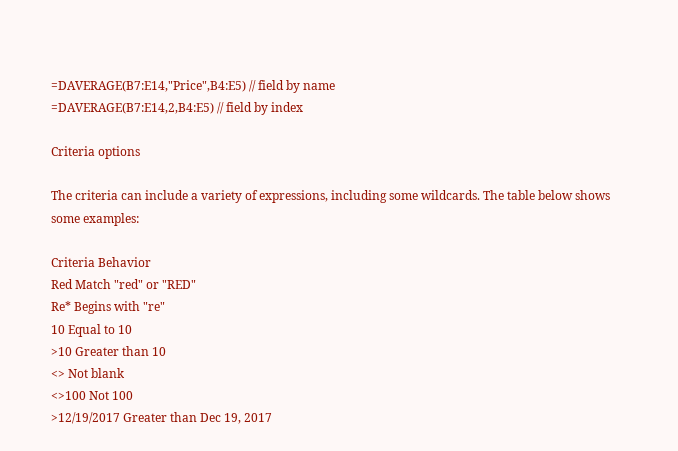=DAVERAGE(B7:E14,"Price",B4:E5) // field by name
=DAVERAGE(B7:E14,2,B4:E5) // field by index

Criteria options

The criteria can include a variety of expressions, including some wildcards. The table below shows some examples:

Criteria Behavior
Red Match "red" or "RED"
Re* Begins with "re"
10 Equal to 10
>10 Greater than 10
<> Not blank
<>100 Not 100
>12/19/2017 Greater than Dec 19, 2017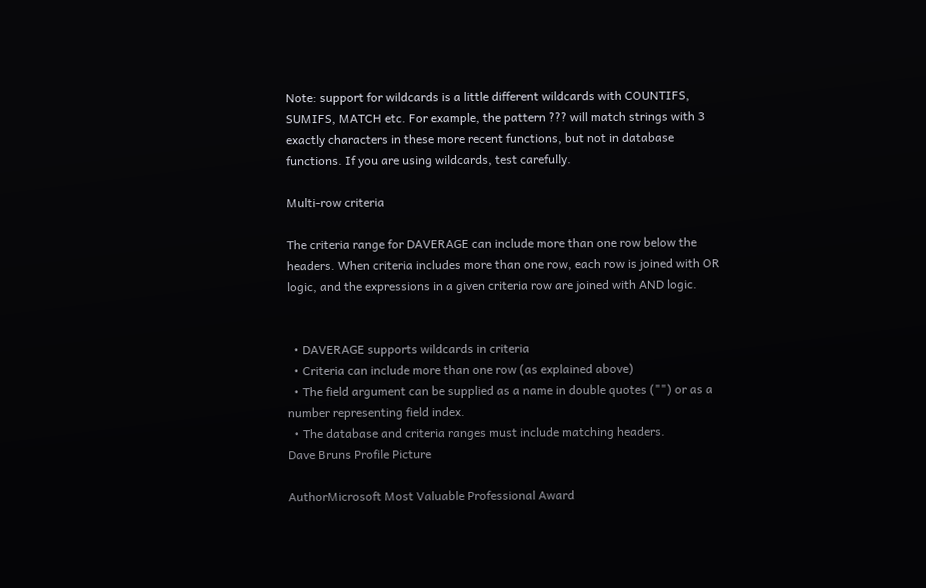Note: support for wildcards is a little different wildcards with COUNTIFS, SUMIFS, MATCH etc. For example, the pattern ??? will match strings with 3 exactly characters in these more recent functions, but not in database functions. If you are using wildcards, test carefully.

Multi-row criteria

The criteria range for DAVERAGE can include more than one row below the headers. When criteria includes more than one row, each row is joined with OR logic, and the expressions in a given criteria row are joined with AND logic.


  • DAVERAGE supports wildcards in criteria
  • Criteria can include more than one row (as explained above)
  • The field argument can be supplied as a name in double quotes ("") or as a number representing field index.
  • The database and criteria ranges must include matching headers.
Dave Bruns Profile Picture

AuthorMicrosoft Most Valuable Professional Award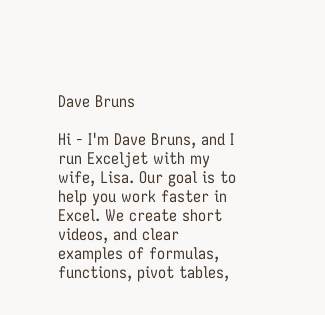Dave Bruns

Hi - I'm Dave Bruns, and I run Exceljet with my wife, Lisa. Our goal is to help you work faster in Excel. We create short videos, and clear examples of formulas, functions, pivot tables,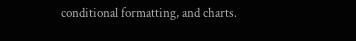conditional formatting, and charts.